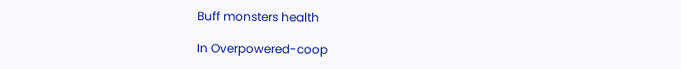Buff monsters health

In Overpowered-coop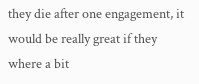they die after one engagement, it would be really great if they where a bit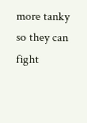more tanky so they can fight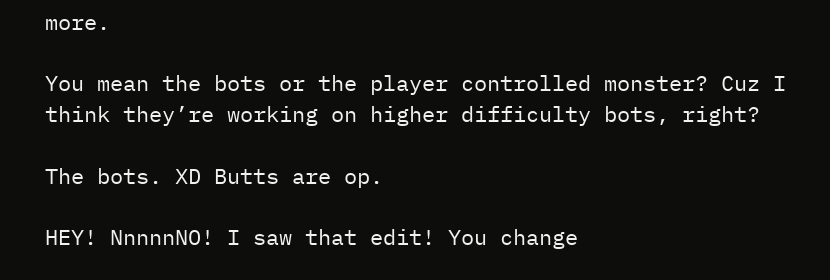more.

You mean the bots or the player controlled monster? Cuz I think they’re working on higher difficulty bots, right?

The bots. XD Butts are op.

HEY! NnnnnNO! I saw that edit! You change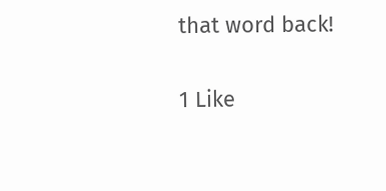that word back!

1 Like